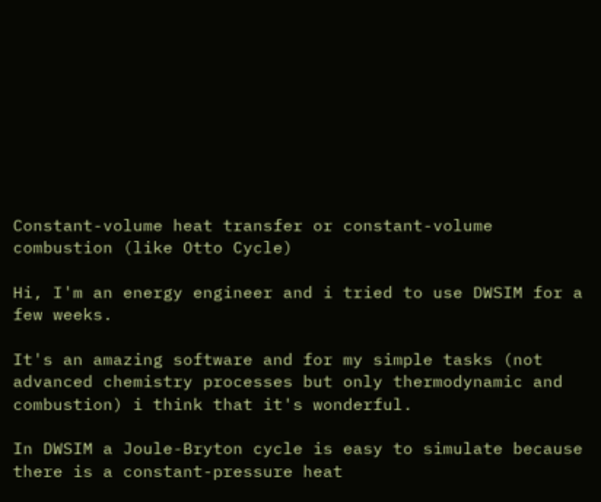Constant-volume heat transfer or constant-volume combustion (like Otto Cycle)

Hi, I'm an energy engineer and i tried to use DWSIM for a few weeks.

It's an amazing software and for my simple tasks (not advanced chemistry processes but only thermodynamic and combustion) i think that it's wonderful.

In DWSIM a Joule-Bryton cycle is easy to simulate because there is a constant-pressure heat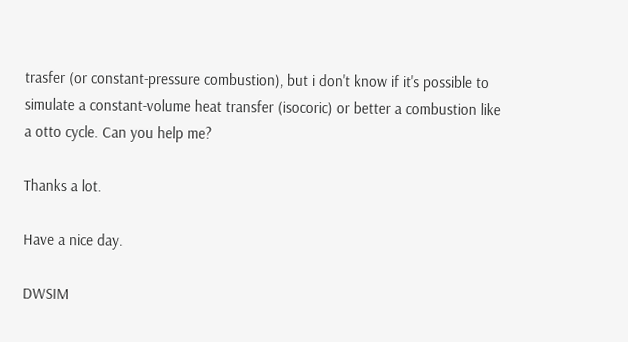trasfer (or constant-pressure combustion), but i don't know if it's possible to simulate a constant-volume heat transfer (isocoric) or better a combustion like a otto cycle. Can you help me?

Thanks a lot.

Have a nice day.

DWSIM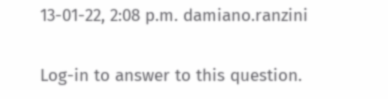13-01-22, 2:08 p.m. damiano.ranzini

Log-in to answer to this question.